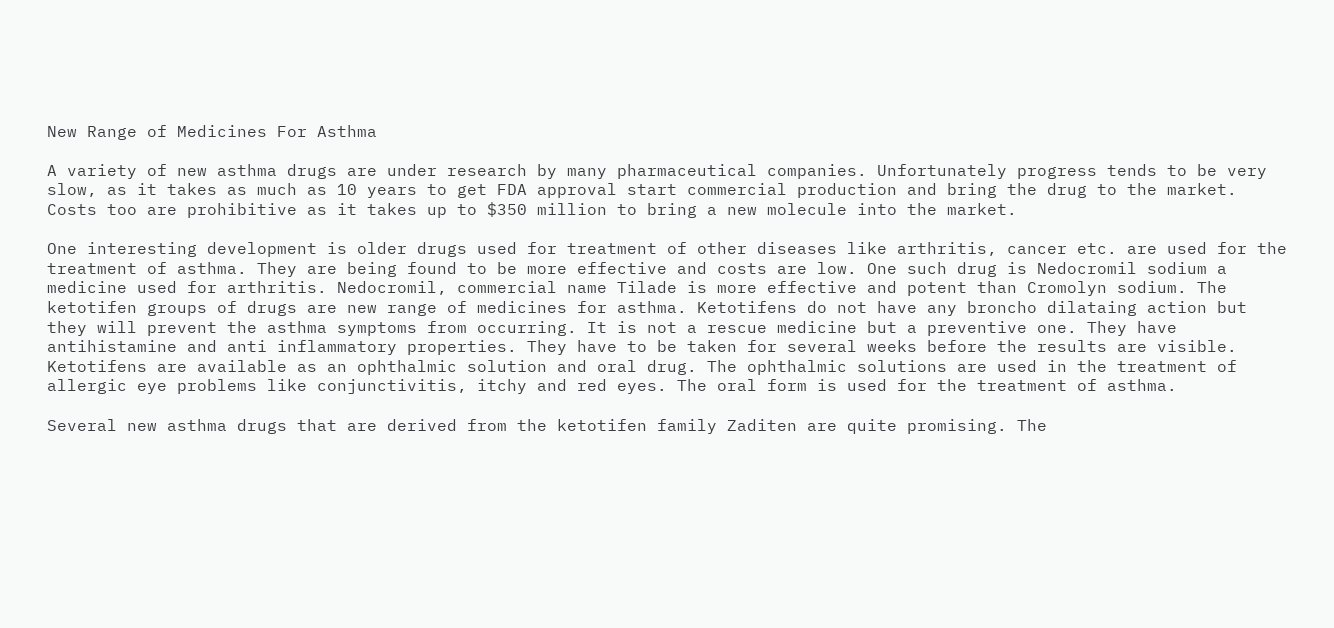New Range of Medicines For Asthma

A variety of new asthma drugs are under research by many pharmaceutical companies. Unfortunately progress tends to be very slow, as it takes as much as 10 years to get FDA approval start commercial production and bring the drug to the market. Costs too are prohibitive as it takes up to $350 million to bring a new molecule into the market.

One interesting development is older drugs used for treatment of other diseases like arthritis, cancer etc. are used for the treatment of asthma. They are being found to be more effective and costs are low. One such drug is Nedocromil sodium a medicine used for arthritis. Nedocromil, commercial name Tilade is more effective and potent than Cromolyn sodium. The ketotifen groups of drugs are new range of medicines for asthma. Ketotifens do not have any broncho dilataing action but they will prevent the asthma symptoms from occurring. It is not a rescue medicine but a preventive one. They have antihistamine and anti inflammatory properties. They have to be taken for several weeks before the results are visible. Ketotifens are available as an ophthalmic solution and oral drug. The ophthalmic solutions are used in the treatment of allergic eye problems like conjunctivitis, itchy and red eyes. The oral form is used for the treatment of asthma.

Several new asthma drugs that are derived from the ketotifen family Zaditen are quite promising. The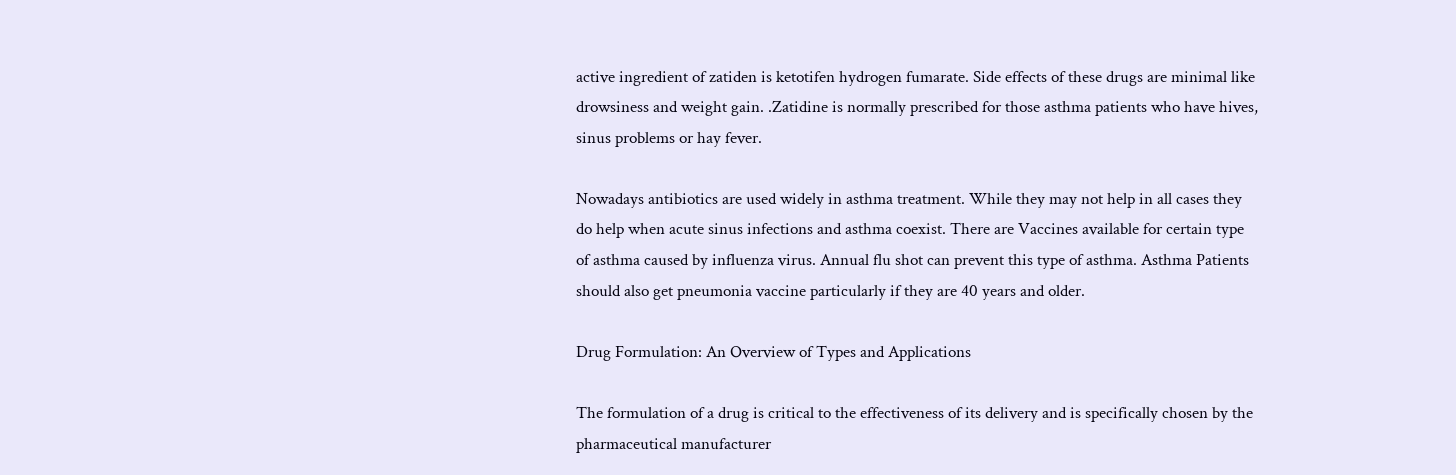active ingredient of zatiden is ketotifen hydrogen fumarate. Side effects of these drugs are minimal like drowsiness and weight gain. .Zatidine is normally prescribed for those asthma patients who have hives, sinus problems or hay fever.

Nowadays antibiotics are used widely in asthma treatment. While they may not help in all cases they do help when acute sinus infections and asthma coexist. There are Vaccines available for certain type of asthma caused by influenza virus. Annual flu shot can prevent this type of asthma. Asthma Patients should also get pneumonia vaccine particularly if they are 40 years and older.

Drug Formulation: An Overview of Types and Applications

The formulation of a drug is critical to the effectiveness of its delivery and is specifically chosen by the pharmaceutical manufacturer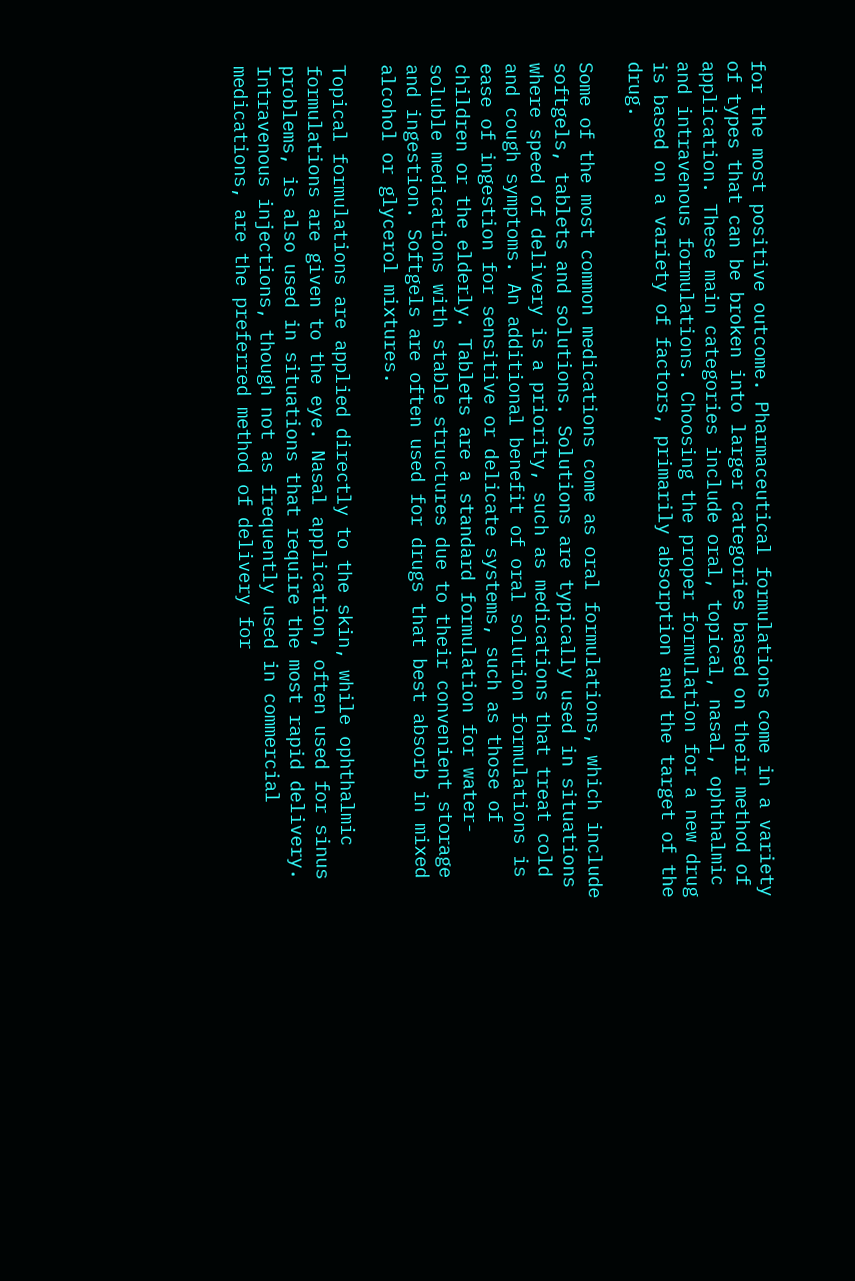for the most positive outcome. Pharmaceutical formulations come in a variety of types that can be broken into larger categories based on their method of application. These main categories include oral, topical, nasal, ophthalmic and intravenous formulations. Choosing the proper formulation for a new drug is based on a variety of factors, primarily absorption and the target of the drug.

Some of the most common medications come as oral formulations, which include softgels, tablets and solutions. Solutions are typically used in situations where speed of delivery is a priority, such as medications that treat cold and cough symptoms. An additional benefit of oral solution formulations is ease of ingestion for sensitive or delicate systems, such as those of children or the elderly. Tablets are a standard formulation for water-soluble medications with stable structures due to their convenient storage and ingestion. Softgels are often used for drugs that best absorb in mixed alcohol or glycerol mixtures.

Topical formulations are applied directly to the skin, while ophthalmic formulations are given to the eye. Nasal application, often used for sinus problems, is also used in situations that require the most rapid delivery. Intravenous injections, though not as frequently used in commercial medications, are the preferred method of delivery for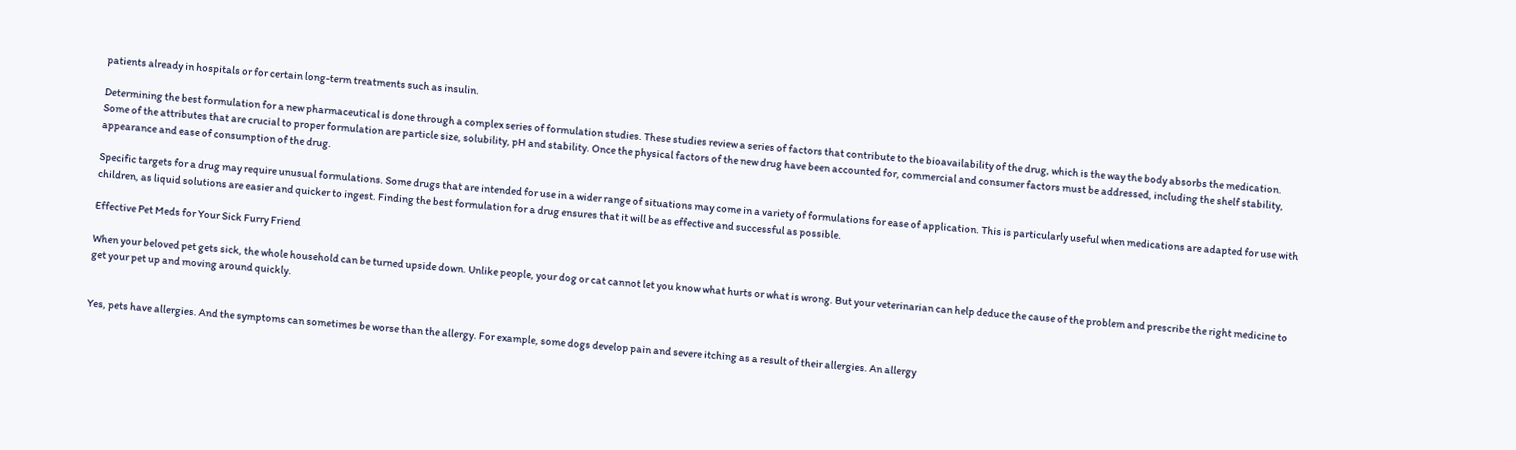patients already in hospitals or for certain long-term treatments such as insulin.

Determining the best formulation for a new pharmaceutical is done through a complex series of formulation studies. These studies review a series of factors that contribute to the bioavailability of the drug, which is the way the body absorbs the medication. Some of the attributes that are crucial to proper formulation are particle size, solubility, pH and stability. Once the physical factors of the new drug have been accounted for, commercial and consumer factors must be addressed, including the shelf stability, appearance and ease of consumption of the drug.

Specific targets for a drug may require unusual formulations. Some drugs that are intended for use in a wider range of situations may come in a variety of formulations for ease of application. This is particularly useful when medications are adapted for use with children, as liquid solutions are easier and quicker to ingest. Finding the best formulation for a drug ensures that it will be as effective and successful as possible.

Effective Pet Meds for Your Sick Furry Friend

When your beloved pet gets sick, the whole household can be turned upside down. Unlike people, your dog or cat cannot let you know what hurts or what is wrong. But your veterinarian can help deduce the cause of the problem and prescribe the right medicine to get your pet up and moving around quickly.


Yes, pets have allergies. And the symptoms can sometimes be worse than the allergy. For example, some dogs develop pain and severe itching as a result of their allergies. An allergy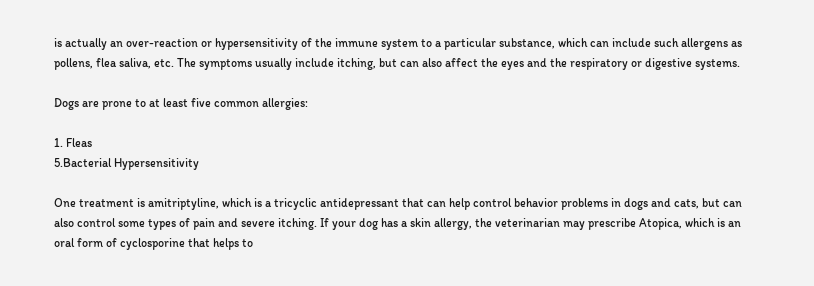is actually an over-reaction or hypersensitivity of the immune system to a particular substance, which can include such allergens as pollens, flea saliva, etc. The symptoms usually include itching, but can also affect the eyes and the respiratory or digestive systems.

Dogs are prone to at least five common allergies:

1. Fleas
5.Bacterial Hypersensitivity

One treatment is amitriptyline, which is a tricyclic antidepressant that can help control behavior problems in dogs and cats, but can also control some types of pain and severe itching. If your dog has a skin allergy, the veterinarian may prescribe Atopica, which is an oral form of cyclosporine that helps to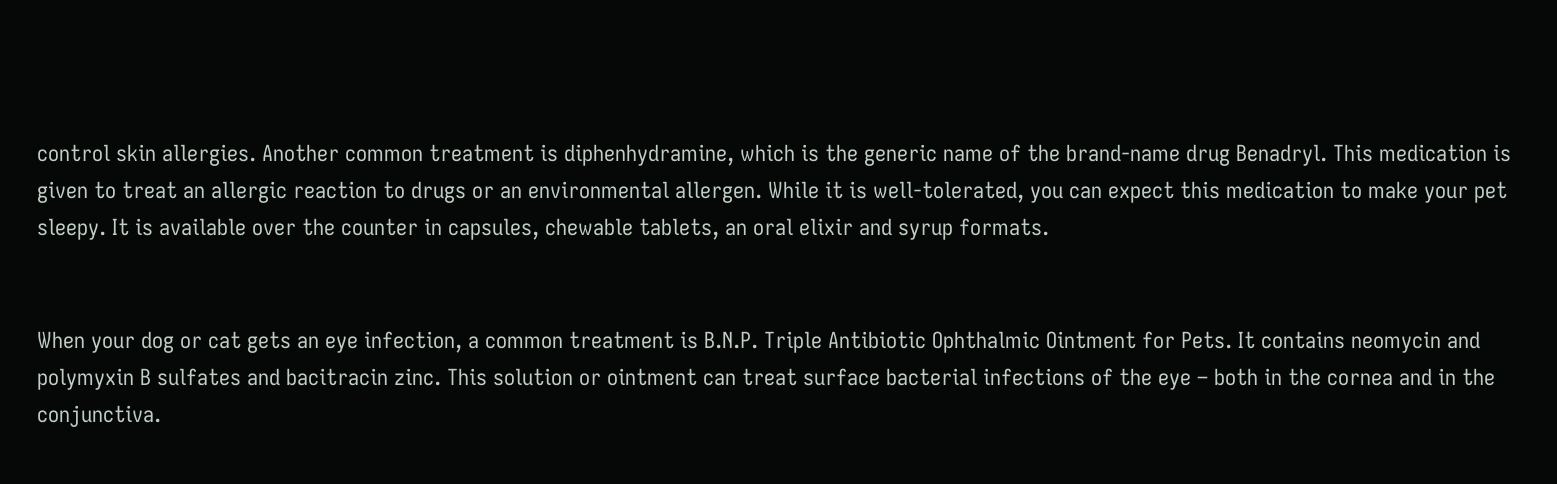control skin allergies. Another common treatment is diphenhydramine, which is the generic name of the brand-name drug Benadryl. This medication is given to treat an allergic reaction to drugs or an environmental allergen. While it is well-tolerated, you can expect this medication to make your pet sleepy. It is available over the counter in capsules, chewable tablets, an oral elixir and syrup formats.


When your dog or cat gets an eye infection, a common treatment is B.N.P. Triple Antibiotic Ophthalmic Ointment for Pets. It contains neomycin and polymyxin B sulfates and bacitracin zinc. This solution or ointment can treat surface bacterial infections of the eye – both in the cornea and in the conjunctiva.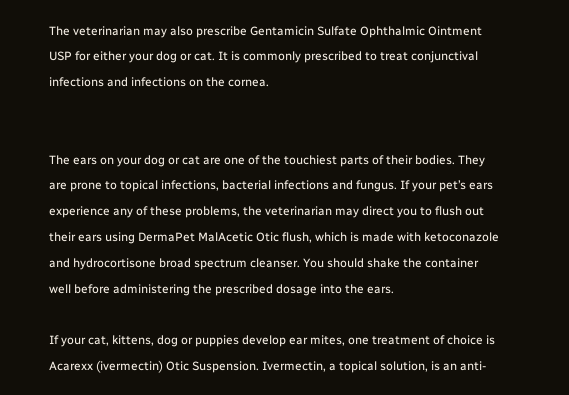The veterinarian may also prescribe Gentamicin Sulfate Ophthalmic Ointment USP for either your dog or cat. It is commonly prescribed to treat conjunctival infections and infections on the cornea.


The ears on your dog or cat are one of the touchiest parts of their bodies. They are prone to topical infections, bacterial infections and fungus. If your pet’s ears experience any of these problems, the veterinarian may direct you to flush out their ears using DermaPet MalAcetic Otic flush, which is made with ketoconazole and hydrocortisone broad spectrum cleanser. You should shake the container well before administering the prescribed dosage into the ears.

If your cat, kittens, dog or puppies develop ear mites, one treatment of choice is Acarexx (ivermectin) Otic Suspension. Ivermectin, a topical solution, is an anti-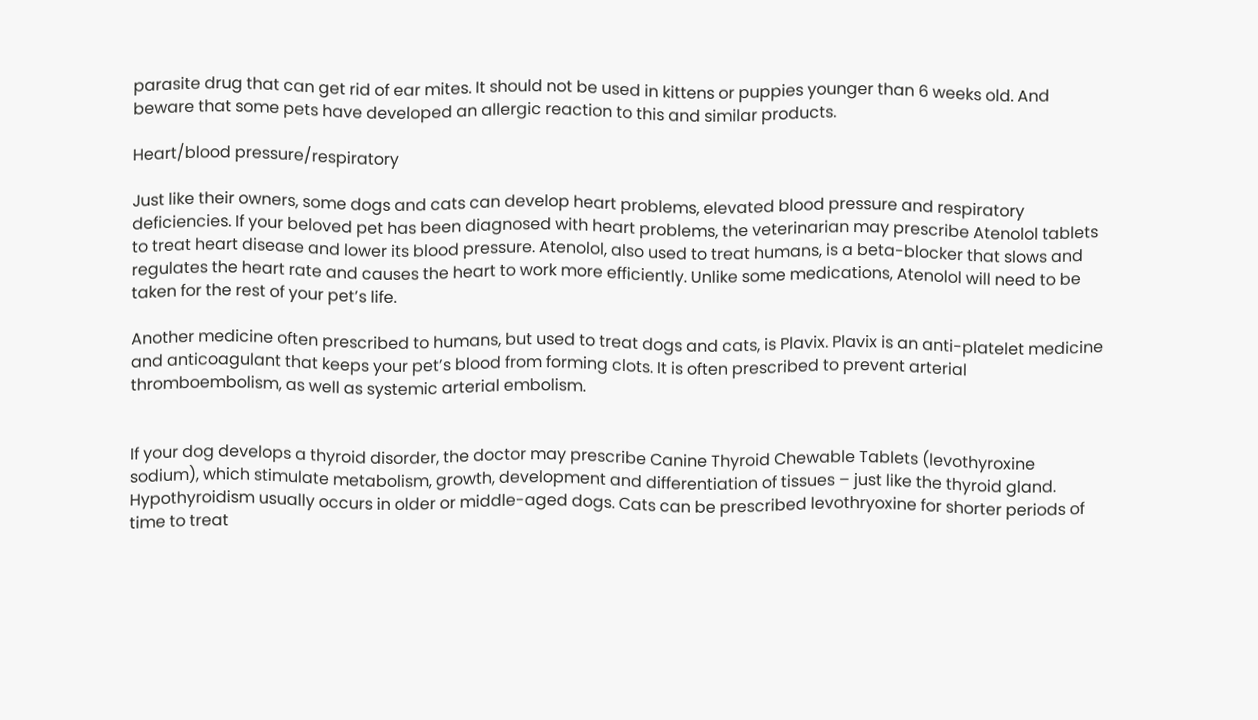parasite drug that can get rid of ear mites. It should not be used in kittens or puppies younger than 6 weeks old. And beware that some pets have developed an allergic reaction to this and similar products.

Heart/blood pressure/respiratory

Just like their owners, some dogs and cats can develop heart problems, elevated blood pressure and respiratory deficiencies. If your beloved pet has been diagnosed with heart problems, the veterinarian may prescribe Atenolol tablets to treat heart disease and lower its blood pressure. Atenolol, also used to treat humans, is a beta-blocker that slows and regulates the heart rate and causes the heart to work more efficiently. Unlike some medications, Atenolol will need to be taken for the rest of your pet’s life.

Another medicine often prescribed to humans, but used to treat dogs and cats, is Plavix. Plavix is an anti-platelet medicine and anticoagulant that keeps your pet’s blood from forming clots. It is often prescribed to prevent arterial thromboembolism, as well as systemic arterial embolism.


If your dog develops a thyroid disorder, the doctor may prescribe Canine Thyroid Chewable Tablets (levothyroxine sodium), which stimulate metabolism, growth, development and differentiation of tissues – just like the thyroid gland. Hypothyroidism usually occurs in older or middle-aged dogs. Cats can be prescribed levothryoxine for shorter periods of time to treat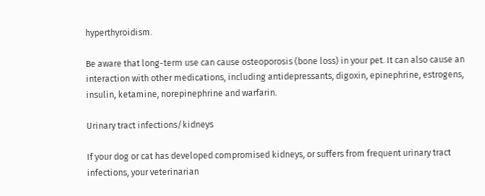hyperthyroidism.

Be aware that long-term use can cause osteoporosis (bone loss) in your pet. It can also cause an interaction with other medications, including antidepressants, digoxin, epinephrine, estrogens, insulin, ketamine, norepinephrine and warfarin.

Urinary tract infections/kidneys

If your dog or cat has developed compromised kidneys, or suffers from frequent urinary tract infections, your veterinarian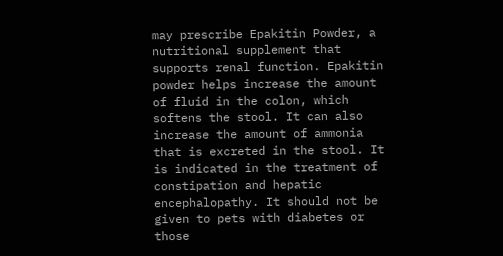may prescribe Epakitin Powder, a nutritional supplement that supports renal function. Epakitin powder helps increase the amount of fluid in the colon, which softens the stool. It can also increase the amount of ammonia that is excreted in the stool. It is indicated in the treatment of constipation and hepatic encephalopathy. It should not be given to pets with diabetes or those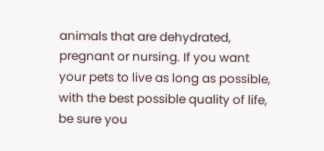animals that are dehydrated, pregnant or nursing. If you want your pets to live as long as possible, with the best possible quality of life, be sure you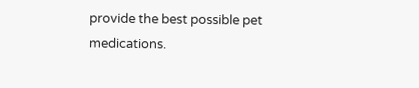provide the best possible pet medications.